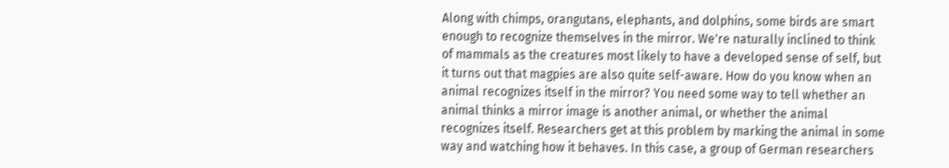Along with chimps, orangutans, elephants, and dolphins, some birds are smart enough to recognize themselves in the mirror. We're naturally inclined to think of mammals as the creatures most likely to have a developed sense of self, but it turns out that magpies are also quite self-aware. How do you know when an animal recognizes itself in the mirror? You need some way to tell whether an animal thinks a mirror image is another animal, or whether the animal recognizes itself. Researchers get at this problem by marking the animal in some way and watching how it behaves. In this case, a group of German researchers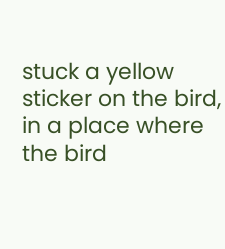stuck a yellow sticker on the bird, in a place where the bird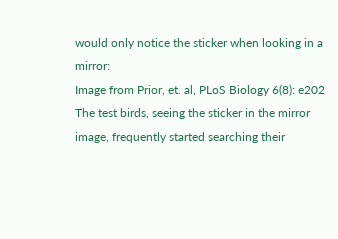would only notice the sticker when looking in a mirror:
Image from Prior, et. al, PLoS Biology 6(8): e202
The test birds, seeing the sticker in the mirror image, frequently started searching their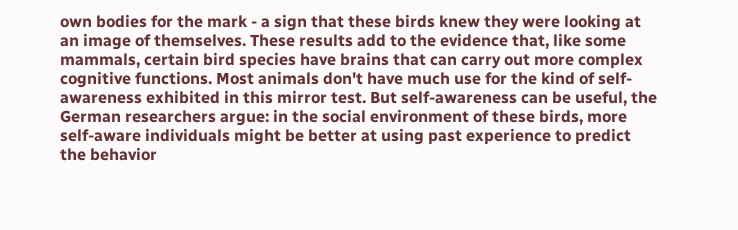own bodies for the mark - a sign that these birds knew they were looking at an image of themselves. These results add to the evidence that, like some mammals, certain bird species have brains that can carry out more complex cognitive functions. Most animals don't have much use for the kind of self-awareness exhibited in this mirror test. But self-awareness can be useful, the German researchers argue: in the social environment of these birds, more self-aware individuals might be better at using past experience to predict the behavior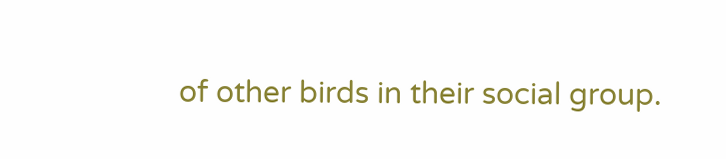of other birds in their social group.